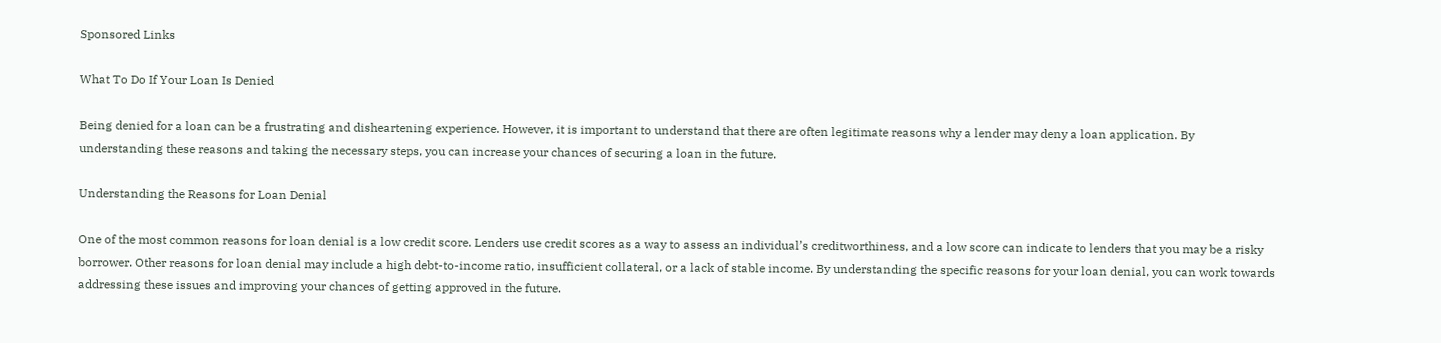Sponsored Links

What To Do If Your Loan Is Denied

Being denied for a loan can be a frustrating and disheartening experience. However, it is important to understand that there are often legitimate reasons why a lender may deny a loan application. By understanding these reasons and taking the necessary steps, you can increase your chances of securing a loan in the future.

Understanding the Reasons for Loan Denial

One of the most common reasons for loan denial is a low credit score. Lenders use credit scores as a way to assess an individual’s creditworthiness, and a low score can indicate to lenders that you may be a risky borrower. Other reasons for loan denial may include a high debt-to-income ratio, insufficient collateral, or a lack of stable income. By understanding the specific reasons for your loan denial, you can work towards addressing these issues and improving your chances of getting approved in the future.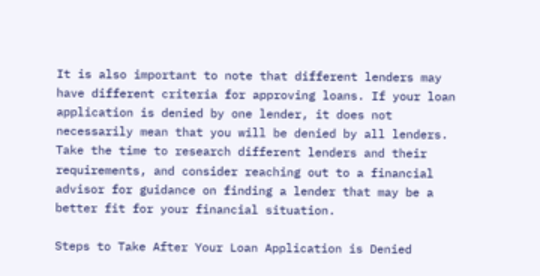It is also important to note that different lenders may have different criteria for approving loans. If your loan application is denied by one lender, it does not necessarily mean that you will be denied by all lenders. Take the time to research different lenders and their requirements, and consider reaching out to a financial advisor for guidance on finding a lender that may be a better fit for your financial situation.

Steps to Take After Your Loan Application is Denied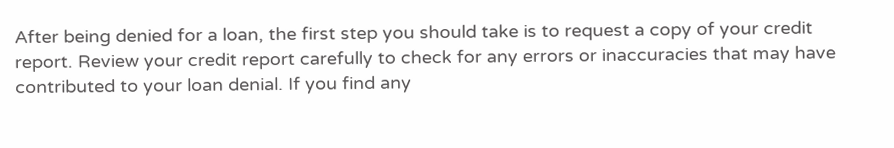After being denied for a loan, the first step you should take is to request a copy of your credit report. Review your credit report carefully to check for any errors or inaccuracies that may have contributed to your loan denial. If you find any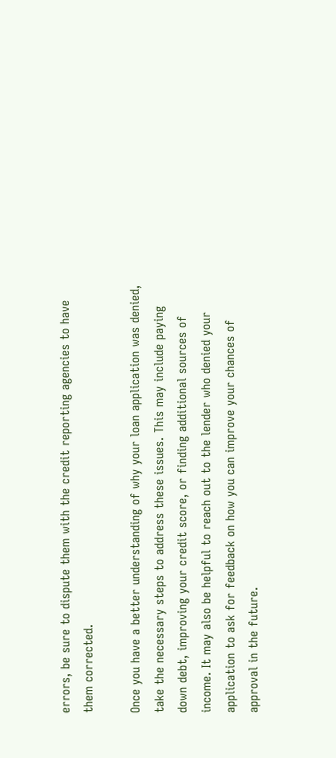errors, be sure to dispute them with the credit reporting agencies to have them corrected.

Once you have a better understanding of why your loan application was denied, take the necessary steps to address these issues. This may include paying down debt, improving your credit score, or finding additional sources of income. It may also be helpful to reach out to the lender who denied your application to ask for feedback on how you can improve your chances of approval in the future.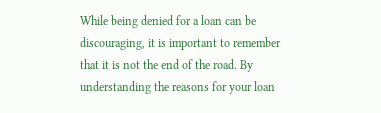While being denied for a loan can be discouraging, it is important to remember that it is not the end of the road. By understanding the reasons for your loan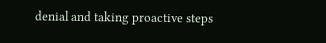denial and taking proactive steps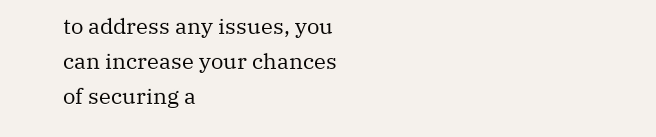to address any issues, you can increase your chances of securing a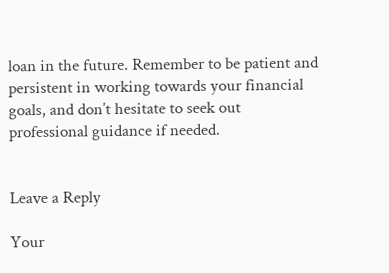loan in the future. Remember to be patient and persistent in working towards your financial goals, and don’t hesitate to seek out professional guidance if needed.


Leave a Reply

Your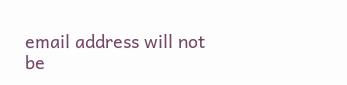email address will not be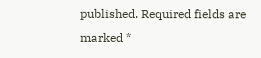published. Required fields are marked *